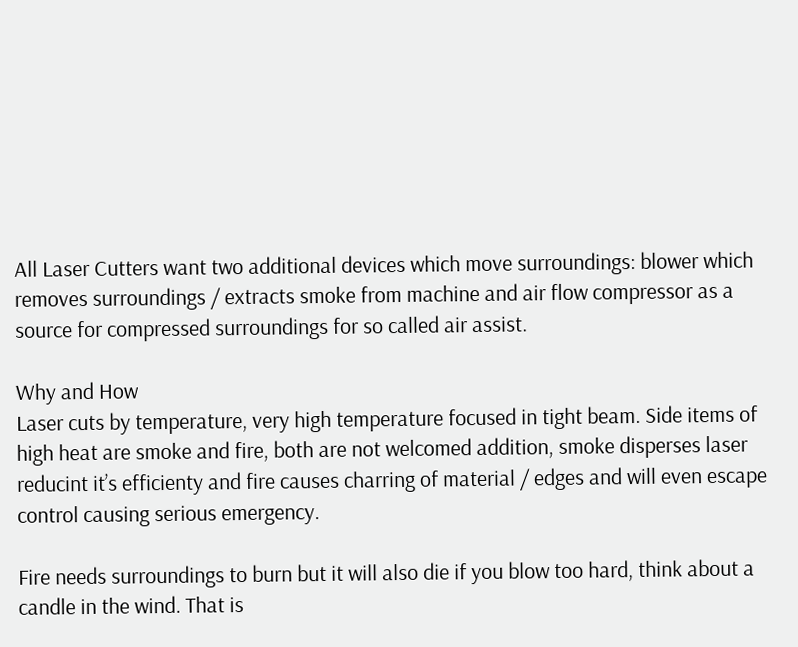All Laser Cutters want two additional devices which move surroundings: blower which removes surroundings / extracts smoke from machine and air flow compressor as a source for compressed surroundings for so called air assist.

Why and How
Laser cuts by temperature, very high temperature focused in tight beam. Side items of high heat are smoke and fire, both are not welcomed addition, smoke disperses laser reducint it’s efficienty and fire causes charring of material / edges and will even escape control causing serious emergency.

Fire needs surroundings to burn but it will also die if you blow too hard, think about a candle in the wind. That is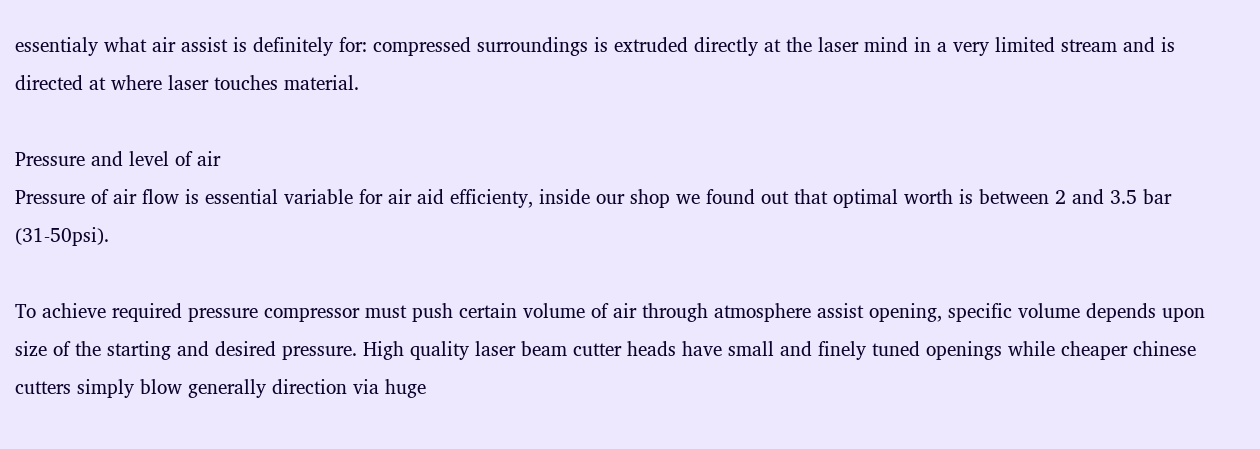essentialy what air assist is definitely for: compressed surroundings is extruded directly at the laser mind in a very limited stream and is directed at where laser touches material.

Pressure and level of air
Pressure of air flow is essential variable for air aid efficienty, inside our shop we found out that optimal worth is between 2 and 3.5 bar (31-50psi).

To achieve required pressure compressor must push certain volume of air through atmosphere assist opening, specific volume depends upon size of the starting and desired pressure. High quality laser beam cutter heads have small and finely tuned openings while cheaper chinese cutters simply blow generally direction via huge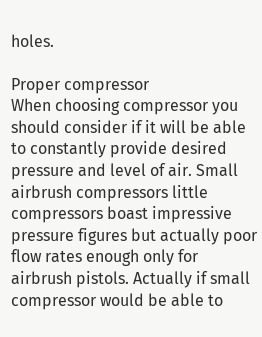holes.

Proper compressor
When choosing compressor you should consider if it will be able to constantly provide desired pressure and level of air. Small airbrush compressors little compressors boast impressive pressure figures but actually poor flow rates enough only for airbrush pistols. Actually if small compressor would be able to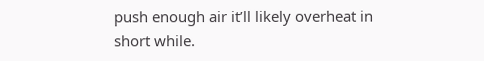push enough air it’ll likely overheat in short while.